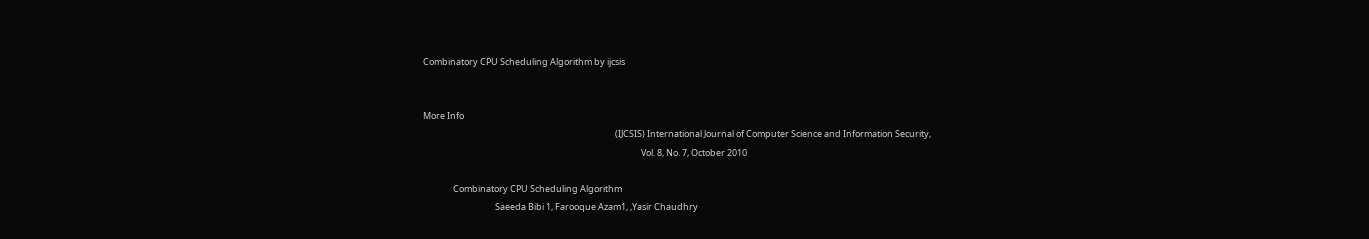Combinatory CPU Scheduling Algorithm by ijcsis


More Info
                                                                                                (IJCSIS) International Journal of Computer Science and Information Security,
                                                                                                             Vol. 8, No. 7, October 2010

               Combinatory CPU Scheduling Algorithm
                                    Saeeda Bibi 1, Farooque Azam1, ,Yasir Chaudhry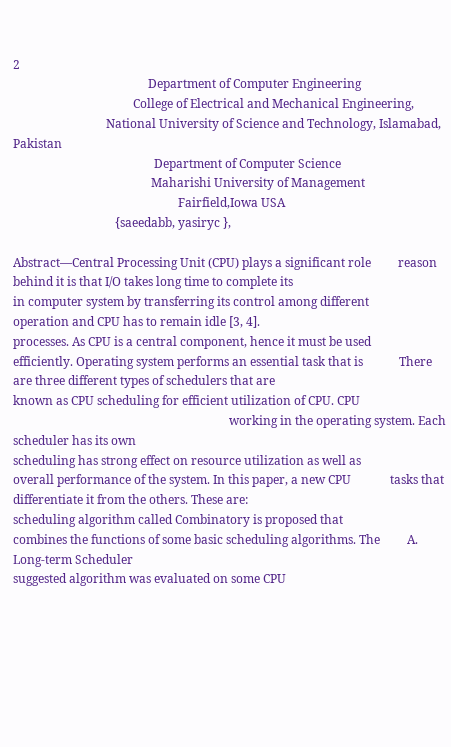2
                                             Department of Computer Engineering
                                        College of Electrical and Mechanical Engineering,
                               National University of Science and Technology, Islamabad, Pakistan
                                               Department of Computer Science
                                              Maharishi University of Management
                                                       Fairfield,Iowa USA
                                  {saeedabb, yasiryc },

Abstract—Central Processing Unit (CPU) plays a significant role         reason behind it is that I/O takes long time to complete its
in computer system by transferring its control among different          operation and CPU has to remain idle [3, 4].
processes. As CPU is a central component, hence it must be used
efficiently. Operating system performs an essential task that is            There are three different types of schedulers that are
known as CPU scheduling for efficient utilization of CPU. CPU
                                                                        working in the operating system. Each scheduler has its own
scheduling has strong effect on resource utilization as well as
overall performance of the system. In this paper, a new CPU             tasks that differentiate it from the others. These are:
scheduling algorithm called Combinatory is proposed that
combines the functions of some basic scheduling algorithms. The         A. Long-term Scheduler
suggested algorithm was evaluated on some CPU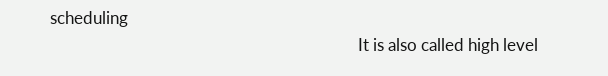scheduling
                                                                             It is also called high level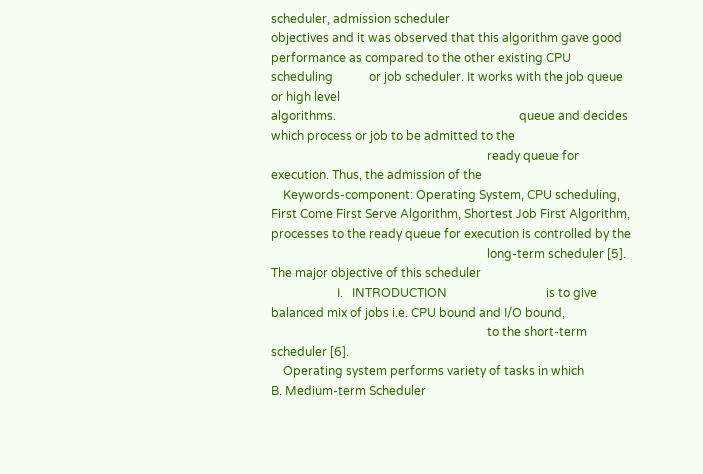scheduler, admission scheduler
objectives and it was observed that this algorithm gave good
performance as compared to the other existing CPU scheduling            or job scheduler. It works with the job queue or high level
algorithms.                                                             queue and decides which process or job to be admitted to the
                                                                        ready queue for execution. Thus, the admission of the
    Keywords-component: Operating System, CPU scheduling,
First Come First Serve Algorithm, Shortest Job First Algorithm,         processes to the ready queue for execution is controlled by the
                                                                        long-term scheduler [5]. The major objective of this scheduler
                      I.   INTRODUCTION                                 is to give balanced mix of jobs i.e. CPU bound and I/O bound,
                                                                        to the short-term scheduler [6].
    Operating system performs variety of tasks in which                 B. Medium-term Scheduler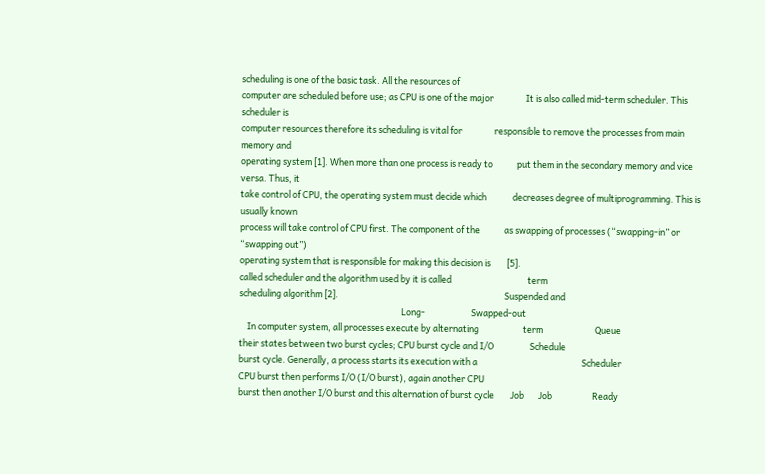scheduling is one of the basic task. All the resources of
computer are scheduled before use; as CPU is one of the major                It is also called mid-term scheduler. This scheduler is
computer resources therefore its scheduling is vital for                responsible to remove the processes from main memory and
operating system [1]. When more than one process is ready to            put them in the secondary memory and vice versa. Thus, it
take control of CPU, the operating system must decide which             decreases degree of multiprogramming. This is usually known
process will take control of CPU first. The component of the            as swapping of processes (“swapping-in” or “swapping out”)
operating system that is responsible for making this decision is        [5].
called scheduler and the algorithm used by it is called                                      term
scheduling algorithm [2].                                                                                   Suspended and
                                                                                 Long-                       Swapped-out
    In computer system, all processes execute by alternating                      term                          Queue
their states between two burst cycles; CPU burst cycle and I/O                  Schedule
burst cycle. Generally, a process starts its execution with a                                                    Scheduler
CPU burst then performs I/O (I/O burst), again another CPU
burst then another I/O burst and this alternation of burst cycle        Job       Job                    Ready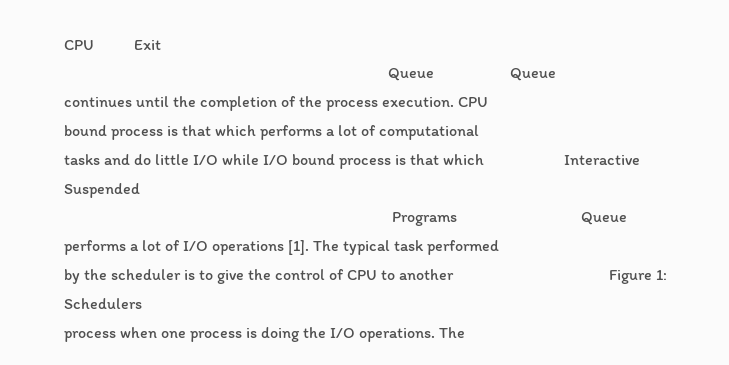CPU          Exit
                                                                                 Queue                   Queue
continues until the completion of the process execution. CPU
bound process is that which performs a lot of computational
tasks and do little I/O while I/O bound process is that which                    Interactive                           Suspended
                                                                                  Programs                               Queue
performs a lot of I/O operations [1]. The typical task performed
by the scheduler is to give the control of CPU to another                                       Figure 1: Schedulers
process when one process is doing the I/O operations. The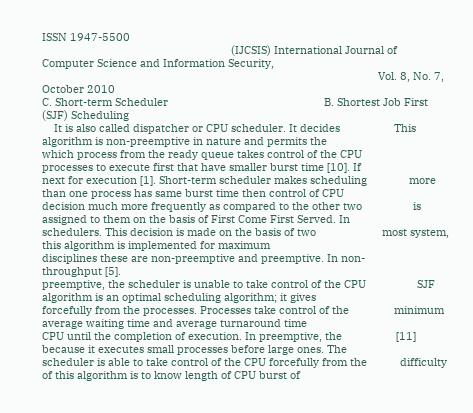ISSN 1947-5500
                                                               (IJCSIS) International Journal of Computer Science and Information Security,
                                                                                                                Vol. 8, No. 7, October 2010
C. Short-term Scheduler                                                    B. Shortest Job First (SJF) Scheduling
    It is also called dispatcher or CPU scheduler. It decides                  This algorithm is non-preemptive in nature and permits the
which process from the ready queue takes control of the CPU                processes to execute first that have smaller burst time [10]. If
next for execution [1]. Short-term scheduler makes scheduling              more than one process has same burst time then control of CPU
decision much more frequently as compared to the other two                 is assigned to them on the basis of First Come First Served. In
schedulers. This decision is made on the basis of two                      most system, this algorithm is implemented for maximum
disciplines these are non-preemptive and preemptive. In non-               throughput [5].
preemptive, the scheduler is unable to take control of the CPU                 SJF algorithm is an optimal scheduling algorithm; it gives
forcefully from the processes. Processes take control of the               minimum average waiting time and average turnaround time
CPU until the completion of execution. In preemptive, the                  [11] because it executes small processes before large ones. The
scheduler is able to take control of the CPU forcefully from the           difficulty of this algorithm is to know length of CPU burst of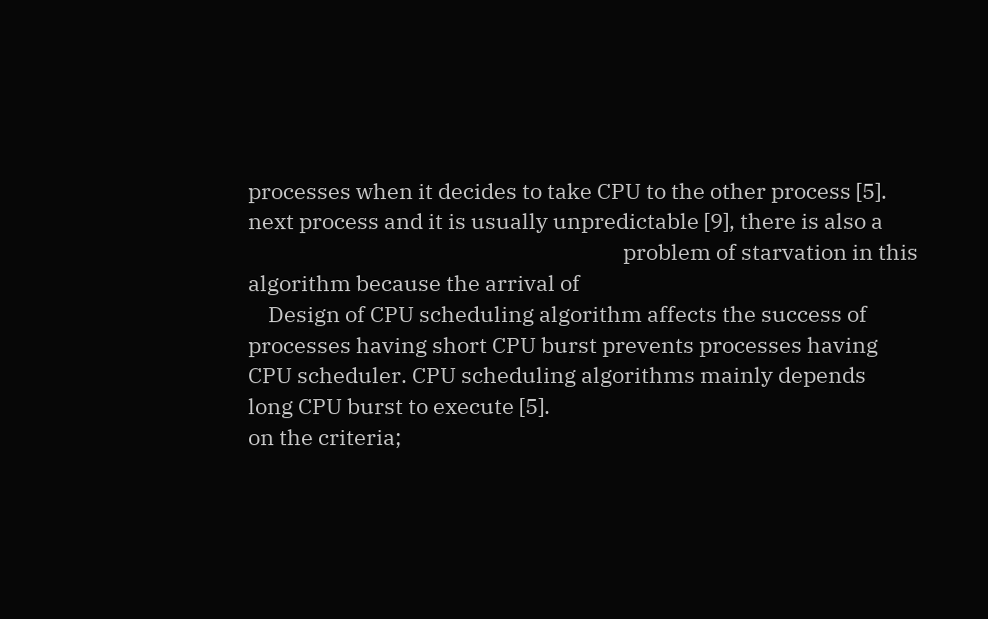processes when it decides to take CPU to the other process [5].            next process and it is usually unpredictable [9], there is also a
                                                                           problem of starvation in this algorithm because the arrival of
    Design of CPU scheduling algorithm affects the success of              processes having short CPU burst prevents processes having
CPU scheduler. CPU scheduling algorithms mainly depends                    long CPU burst to execute [5].
on the criteria;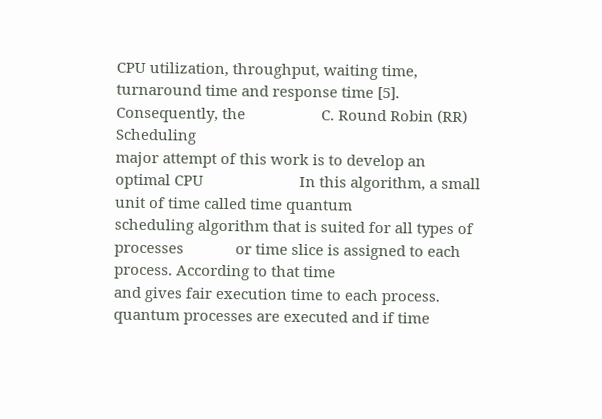CPU utilization, throughput, waiting time,
turnaround time and response time [5]. Consequently, the                   C. Round Robin (RR) Scheduling
major attempt of this work is to develop an optimal CPU                        In this algorithm, a small unit of time called time quantum
scheduling algorithm that is suited for all types of processes             or time slice is assigned to each process. According to that time
and gives fair execution time to each process.                             quantum processes are executed and if time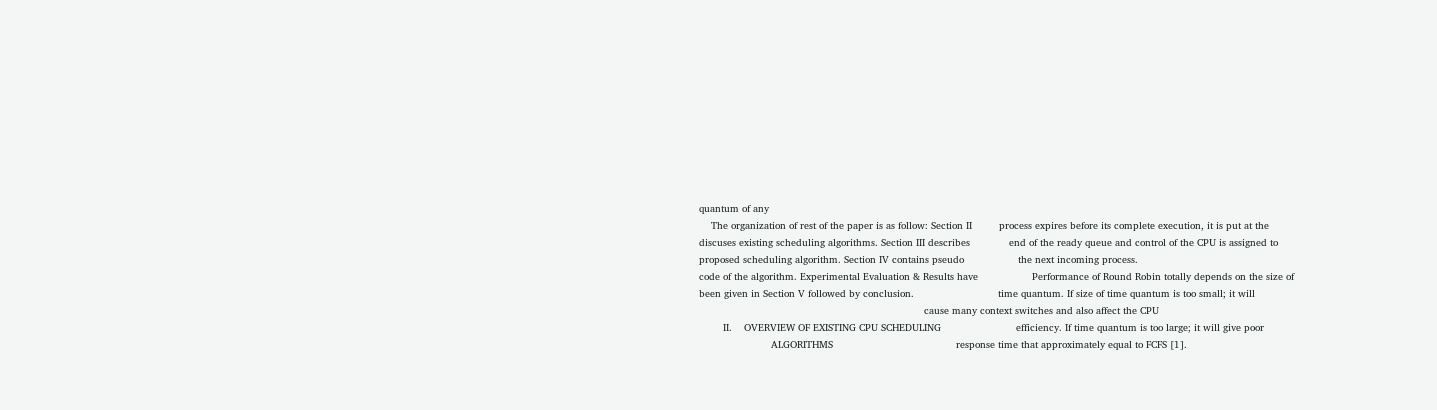quantum of any
    The organization of rest of the paper is as follow: Section II         process expires before its complete execution, it is put at the
discuses existing scheduling algorithms. Section III describes             end of the ready queue and control of the CPU is assigned to
proposed scheduling algorithm. Section IV contains pseudo                  the next incoming process.
code of the algorithm. Experimental Evaluation & Results have                  Performance of Round Robin totally depends on the size of
been given in Section V followed by conclusion.                            time quantum. If size of time quantum is too small; it will
                                                                           cause many context switches and also affect the CPU
        II.    OVERVIEW OF EXISTING CPU SCHEDULING                         efficiency. If time quantum is too large; it will give poor
                        ALGORITHMS                                         response time that approximately equal to FCFS [1].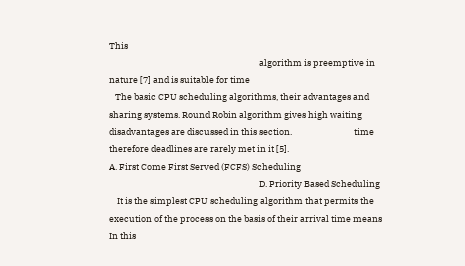This
                                                                           algorithm is preemptive in nature [7] and is suitable for time
   The basic CPU scheduling algorithms, their advantages and               sharing systems. Round Robin algorithm gives high waiting
disadvantages are discussed in this section.                               time therefore deadlines are rarely met in it [5].
A. First Come First Served (FCFS) Scheduling
                                                                           D. Priority Based Scheduling
    It is the simplest CPU scheduling algorithm that permits the
execution of the process on the basis of their arrival time means             In this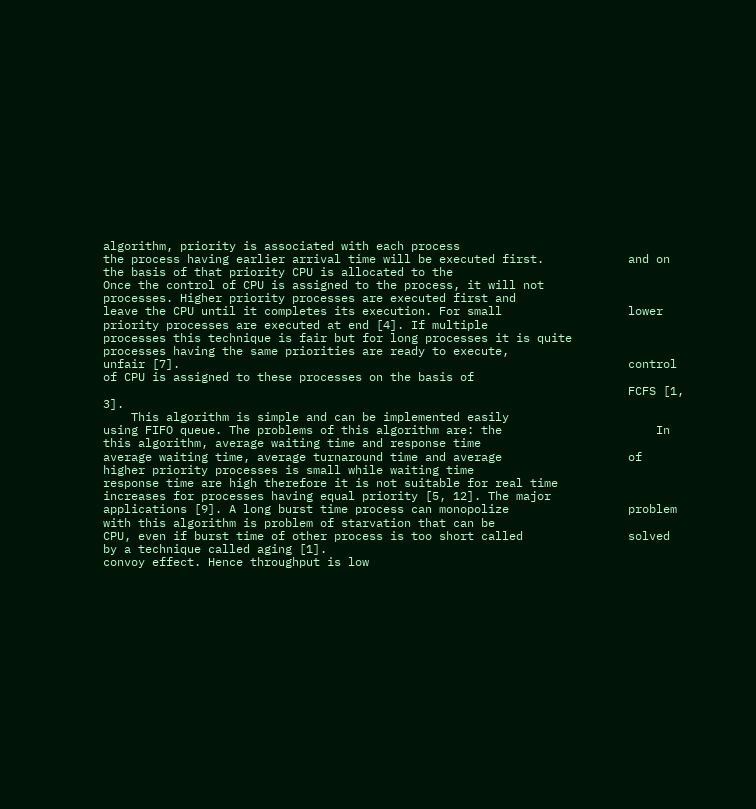algorithm, priority is associated with each process
the process having earlier arrival time will be executed first.            and on the basis of that priority CPU is allocated to the
Once the control of CPU is assigned to the process, it will not            processes. Higher priority processes are executed first and
leave the CPU until it completes its execution. For small                  lower priority processes are executed at end [4]. If multiple
processes this technique is fair but for long processes it is quite        processes having the same priorities are ready to execute,
unfair [7].                                                                control of CPU is assigned to these processes on the basis of
                                                                           FCFS [1, 3].
    This algorithm is simple and can be implemented easily
using FIFO queue. The problems of this algorithm are: the                      In this algorithm, average waiting time and response time
average waiting time, average turnaround time and average                  of higher priority processes is small while waiting time
response time are high therefore it is not suitable for real time          increases for processes having equal priority [5, 12]. The major
applications [9]. A long burst time process can monopolize                 problem with this algorithm is problem of starvation that can be
CPU, even if burst time of other process is too short called               solved by a technique called aging [1].
convoy effect. Hence throughput is low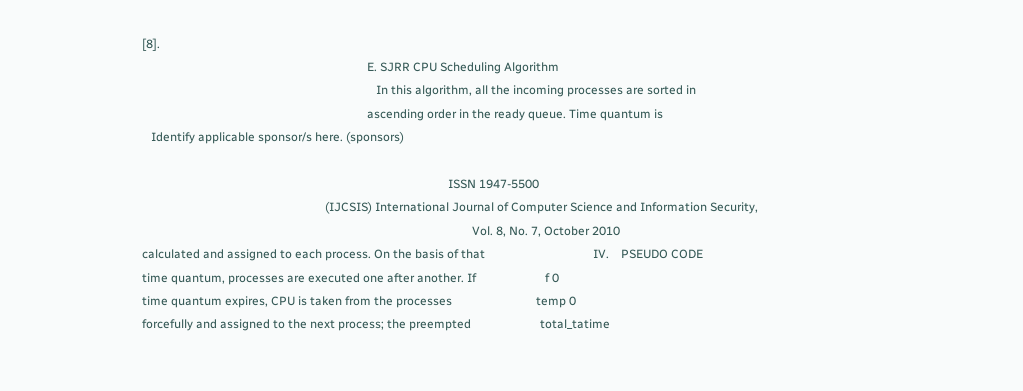[8].
                                                                           E. SJRR CPU Scheduling Algorithm
                                                                              In this algorithm, all the incoming processes are sorted in
                                                                           ascending order in the ready queue. Time quantum is
   Identify applicable sponsor/s here. (sponsors)

                                                                                                      ISSN 1947-5500
                                                             (IJCSIS) International Journal of Computer Science and Information Security,
                                                                                                              Vol. 8, No. 7, October 2010
calculated and assigned to each process. On the basis of that                                    IV.    PSEUDO CODE
time quantum, processes are executed one after another. If                       f 0
time quantum expires, CPU is taken from the processes                            temp 0
forcefully and assigned to the next process; the preempted                       total_tatime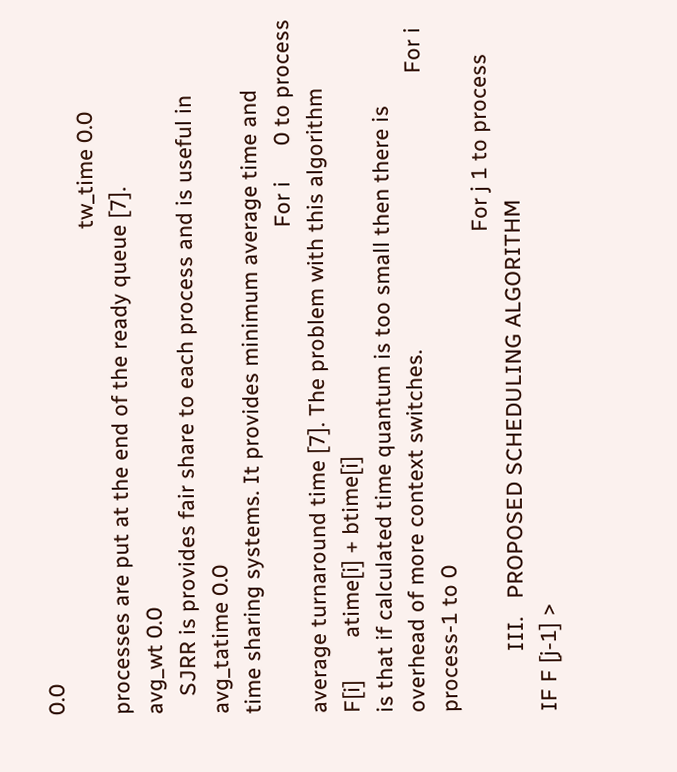0.0
                                                                                 tw_time 0.0
processes are put at the end of the ready queue [7].                             avg_wt 0.0
   SJRR is provides fair share to each process and is useful in                  avg_tatime 0.0
time sharing systems. It provides minimum average time and
                                                                                 For i      0 to process
average turnaround time [7]. The problem with this algorithm                      F[i]       atime[i] + btime[i]
is that if calculated time quantum is too small then there is
overhead of more context switches.                                              For i process-1 to 0
                                                                                For j 1 to process
          III.   PROPOSED SCHEDULING ALGORITHM                                       IF F [j-1] >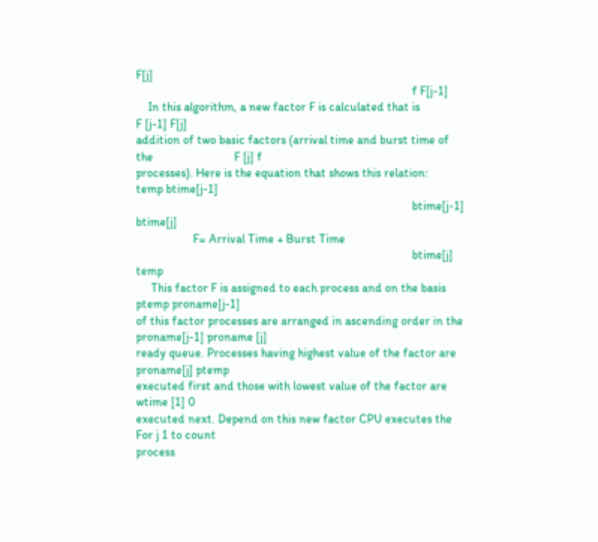F[j]
                                                                                            f F[j-1]
    In this algorithm, a new factor F is calculated that is                                 F [j-1] F[j]
addition of two basic factors (arrival time and burst time of the                           F [j] f
processes). Here is the equation that shows this relation:                                 temp btime[j-1]
                                                                                            btime[j-1] btime[j]
                   F= Arrival Time + Burst Time
                                                                                            btime[j] temp
     This factor F is assigned to each process and on the basis                             ptemp proname[j-1]
of this factor processes are arranged in ascending order in the                             proname[j-1] proname [j]
ready queue. Processes having highest value of the factor are                              proname[j] ptemp
executed first and those with lowest value of the factor are                   wtime [1] 0
executed next. Depend on this new factor CPU executes the                      For j 1 to count
process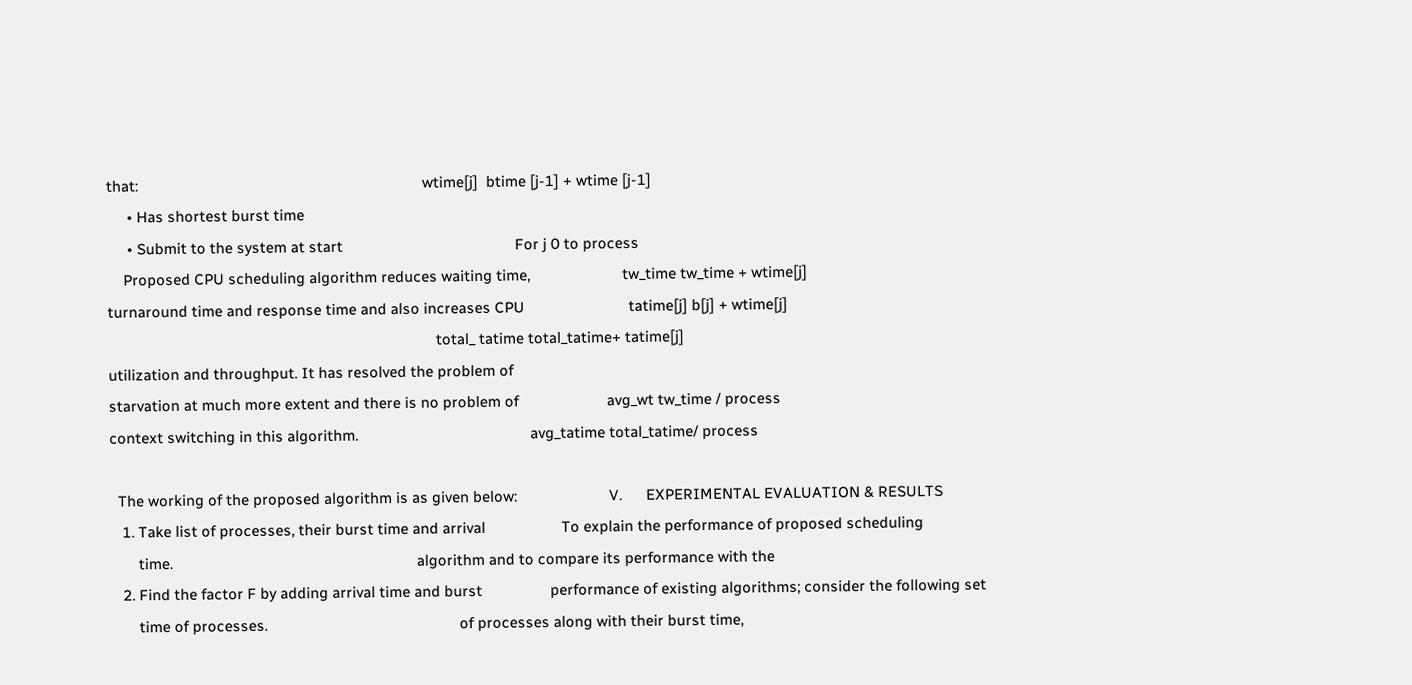that:                                                                       wtime[j]  btime [j-1] + wtime [j-1]
     • Has shortest burst time
     • Submit to the system at start                                           For j 0 to process
    Proposed CPU scheduling algorithm reduces waiting time,                       tw_time tw_time + wtime[j]
turnaround time and response time and also increases CPU                          tatime[j] b[j] + wtime[j]
                                                                                  total_ tatime total_tatime+ tatime[j]
utilization and throughput. It has resolved the problem of
starvation at much more extent and there is no problem of                      avg_wt tw_time / process
context switching in this algorithm.                                           avg_tatime total_tatime/ process

  The working of the proposed algorithm is as given below:                       V.      EXPERIMENTAL EVALUATION & RESULTS
   1. Take list of processes, their burst time and arrival                   To explain the performance of proposed scheduling
       time.                                                             algorithm and to compare its performance with the
   2. Find the factor F by adding arrival time and burst                 performance of existing algorithms; consider the following set
       time of processes.                                                of processes along with their burst time,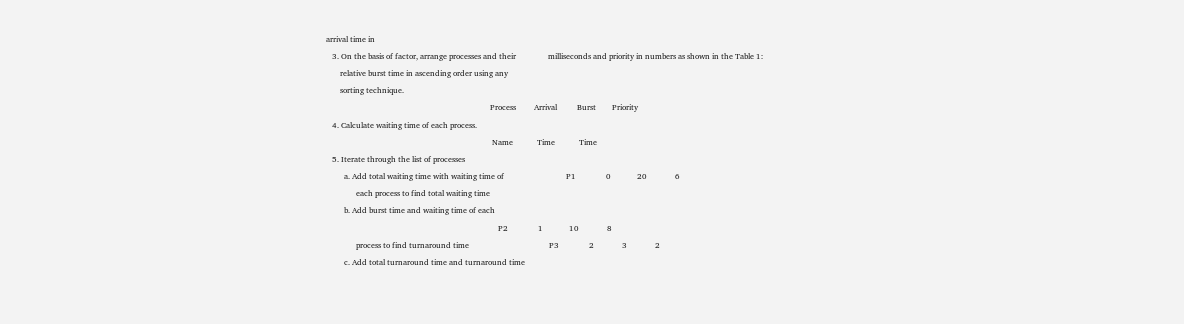arrival time in
   3. On the basis of factor, arrange processes and their                milliseconds and priority in numbers as shown in the Table 1:
       relative burst time in ascending order using any
       sorting technique.
                                                                                  Process         Arrival          Burst        Priority
   4. Calculate waiting time of each process.
                                                                                   Name            Time            Time
   5. Iterate through the list of processes
         a. Add total waiting time with waiting time of                               P1               0             20              6
               each process to find total waiting time
         b. Add burst time and waiting time of each
                                                                                      P2               1             10              8
               process to find turnaround time                                        P3               2              3              2
         c. Add total turnaround time and turnaround time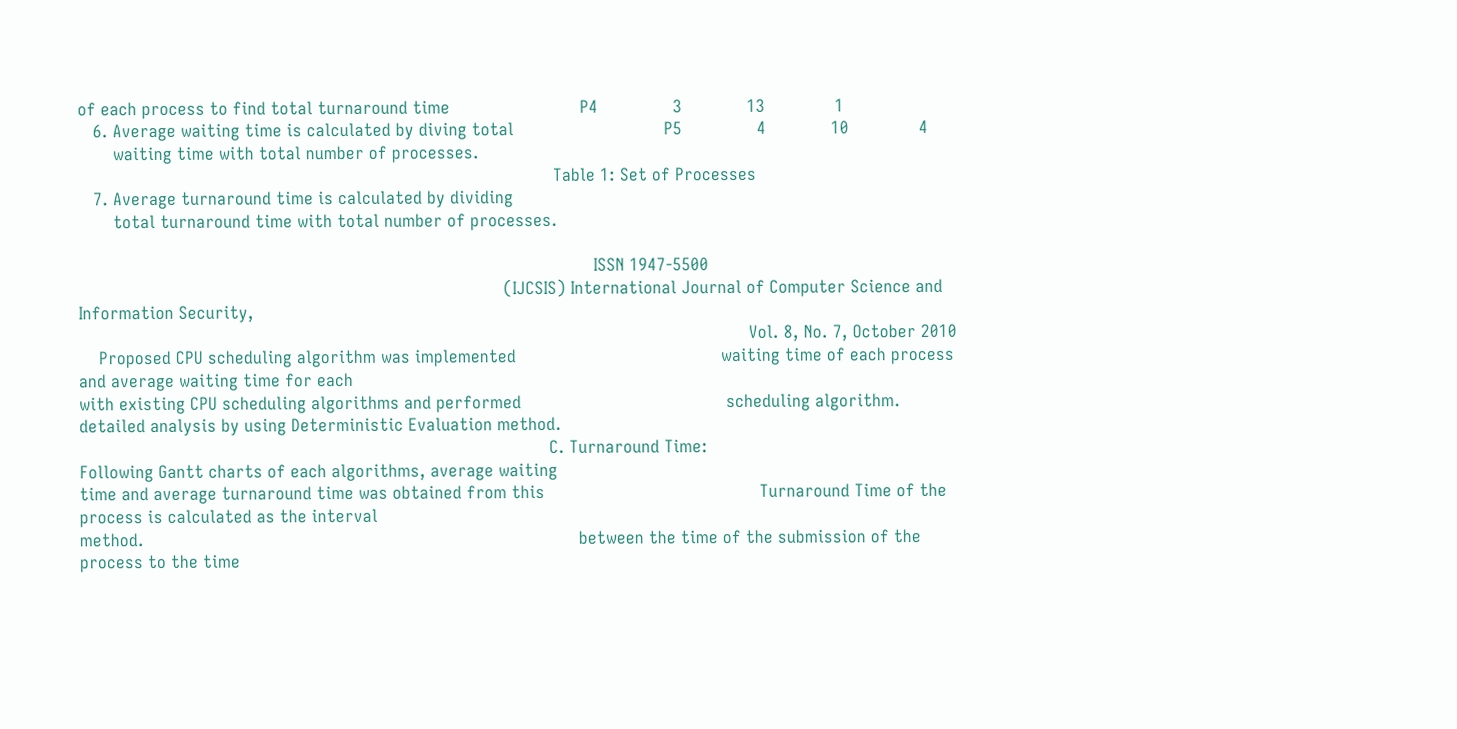of each process to find total turnaround time                          P4               3             13              1
   6. Average waiting time is calculated by diving total                              P5               4             10              4
       waiting time with total number of processes.
                                                                                               Table 1: Set of Processes
   7. Average turnaround time is calculated by dividing
       total turnaround time with total number of processes.

                                                                                                       ISSN 1947-5500
                                                                                     (IJCSIS) International Journal of Computer Science and Information Security,
                                                                                                                                      Vol. 8, No. 7, October 2010
    Proposed CPU scheduling algorithm was implemented                                         waiting time of each process and average waiting time for each
with existing CPU scheduling algorithms and performed                                         scheduling algorithm.
detailed analysis by using Deterministic Evaluation method.
                                                                                              C. Turnaround Time:
Following Gantt charts of each algorithms, average waiting
time and average turnaround time was obtained from this                                           Turnaround Time of the process is calculated as the interval
method.                                                                                       between the time of the submission of the process to the time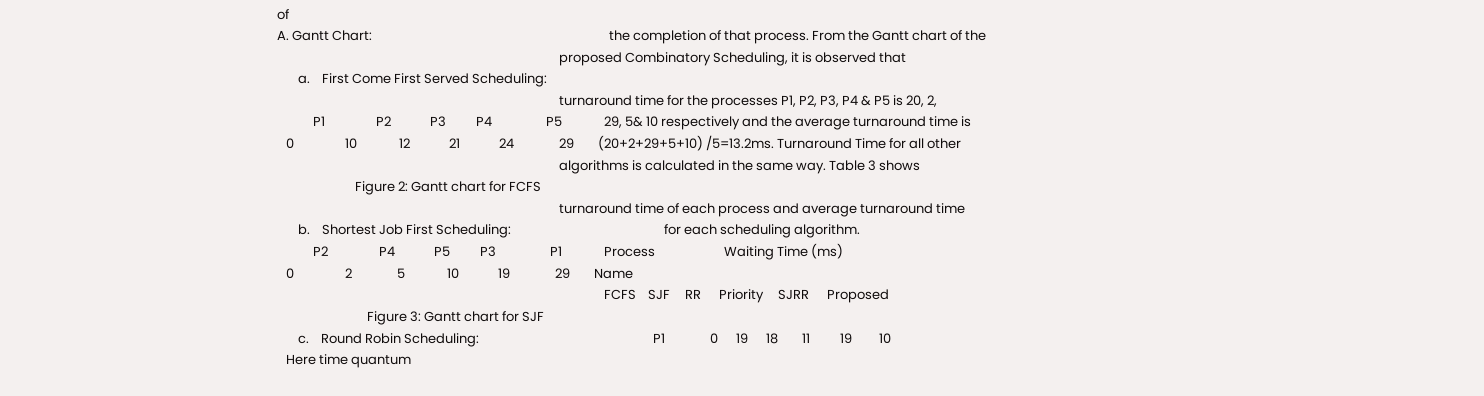of
A. Gantt Chart:                                                                               the completion of that process. From the Gantt chart of the
                                                                                              proposed Combinatory Scheduling, it is observed that
       a.    First Come First Served Scheduling:
                                                                                              turnaround time for the processes P1, P2, P3, P4 & P5 is 20, 2,
            P1                 P2             P3          P4                  P5              29, 5& 10 respectively and the average turnaround time is
   0                 10              12             21             24               29        (20+2+29+5+10) /5=13.2ms. Turnaround Time for all other
                                                                                              algorithms is calculated in the same way. Table 3 shows
                          Figure 2: Gantt chart for FCFS
                                                                                              turnaround time of each process and average turnaround time
       b.    Shortest Job First Scheduling:                                                   for each scheduling algorithm.
            P2                 P4             P5          P3                  P1              Process                       Waiting Time (ms)
   0                 2               5              10             19               29        Name
                                                                                                             FCFS    SJF     RR      Priority     SJRR      Proposed
                              Figure 3: Gantt chart for SJF
       c.    Round Robin Scheduling:                                                          P1               0      19      18        11          19         10
   Here time quantum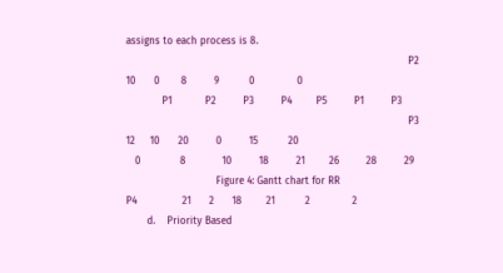assigns to each process is 8.
                                                                                              P2               10      0       8         9          0              0
            P1           P2         P3         P4        P5         P1         P3
                                                                                              P3               12     10      20         0         15          20
   0             8            10         18         21        26         28         29
                              Figure 4: Gantt chart for RR                                    P4               21      2      18        21          2              2
       d.    Priority Based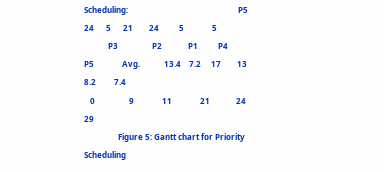Scheduling:                                                       P5               24      5      21        24          5              5
            P3                 P2             P1          P4                  P5              Avg.            13.4    7.2     17        13         8.2         7.4
   0                 9              11              21             24               29
                 Figure 5: Gantt chart for Priority Scheduling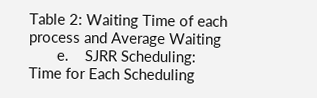Table 2: Waiting Time of each process and Average Waiting
       e.    SJRR Scheduling:                                                                                Time for Each Scheduling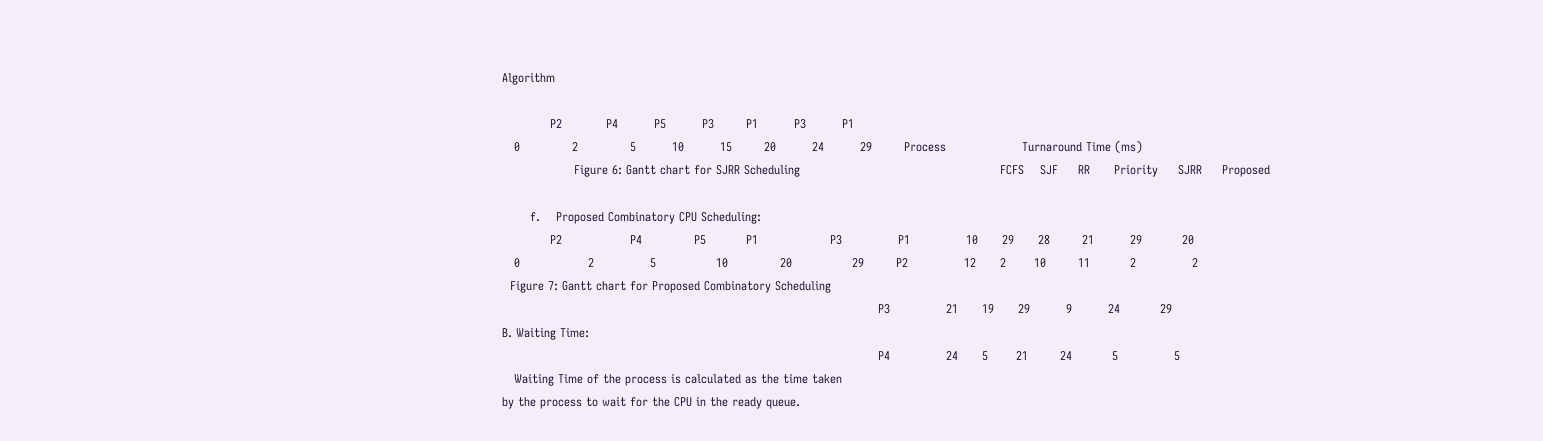Algorithm

            P2           P4         P5         P3        P1         P3         P1
   0             2             5         10         15        20         24         29        Process                   Turnaround Time (ms)
                  Figure 6: Gantt chart for SJRR Scheduling                                                  FCFS    SJF     RR      Priority     SJRR     Proposed

       f.    Proposed Combinatory CPU Scheduling:
            P2                 P4             P5          P1                  P3              P1              10      29      28        21         29          20
   0                 2              5               10             20               29        P2              12      2       10        11          2              2
  Figure 7: Gantt chart for Proposed Combinatory Scheduling
                                                                                              P3              21      19      29         9         24          29
B. Waiting Time:
                                                                                              P4              24      5       21        24          5              5
   Waiting Time of the process is calculated as the time taken
by the process to wait for the CPU in the ready queue.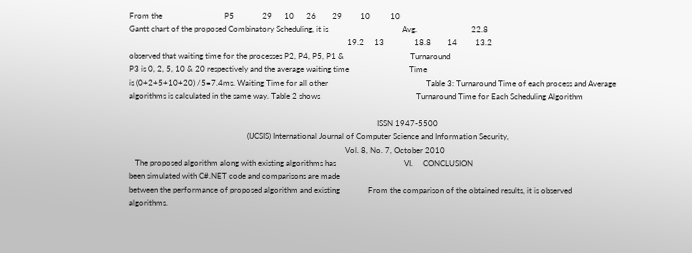From the                               P5              29      10      26        29         10          10
Gantt chart of the proposed Combinatory Scheduling, it is                                     Avg.                           22.8
                                                                                                             19.2     13               18.8        14         13.2
observed that waiting time for the processes P2, P4, P5, P1 &                                 Turnaround
P3 is 0, 2, 5, 10 & 20 respectively and the average waiting time                              Time
is (0+2+5+10+20) /5=7.4ms. Waiting Time for all other                                                 Table 3: Turnaround Time of each process and Average
algorithms is calculated in the same way. Table 2 shows                                                Turnaround Time for Each Scheduling Algorithm

                                                                                                                            ISSN 1947-5500
                                                           (IJCSIS) International Journal of Computer Science and Information Security,
                                                                                                            Vol. 8, No. 7, October 2010
   The proposed algorithm along with existing algorithms has                                  VI.     CONCLUSION
been simulated with C#.NET code and comparisons are made
between the performance of proposed algorithm and existing              From the comparison of the obtained results, it is observed
algorithms.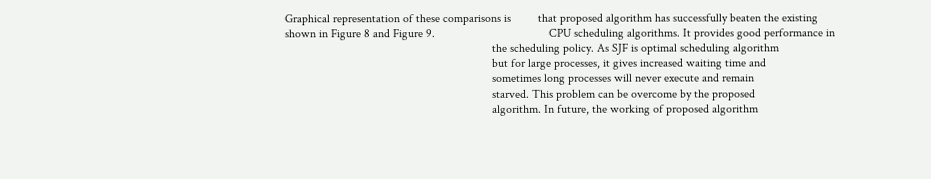Graphical representation of these comparisons is         that proposed algorithm has successfully beaten the existing
shown in Figure 8 and Figure 9.                                      CPU scheduling algorithms. It provides good performance in
                                                                     the scheduling policy. As SJF is optimal scheduling algorithm
                                                                     but for large processes, it gives increased waiting time and
                                                                     sometimes long processes will never execute and remain
                                                                     starved. This problem can be overcome by the proposed
                                                                     algorithm. In future, the working of proposed algorithm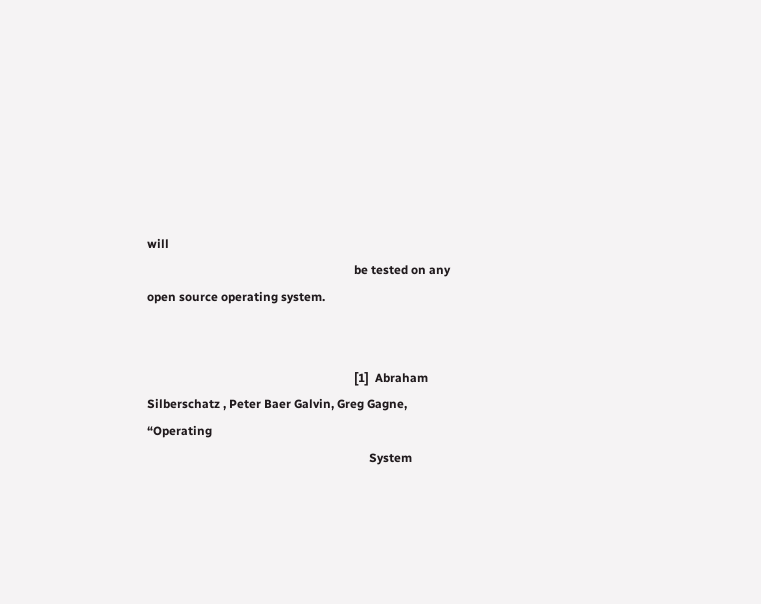will
                                                                     be tested on any open source operating system.


                                                                     [1]  Abraham Silberschatz , Peter Baer Galvin, Greg Gagne, “Operating
                                                                          System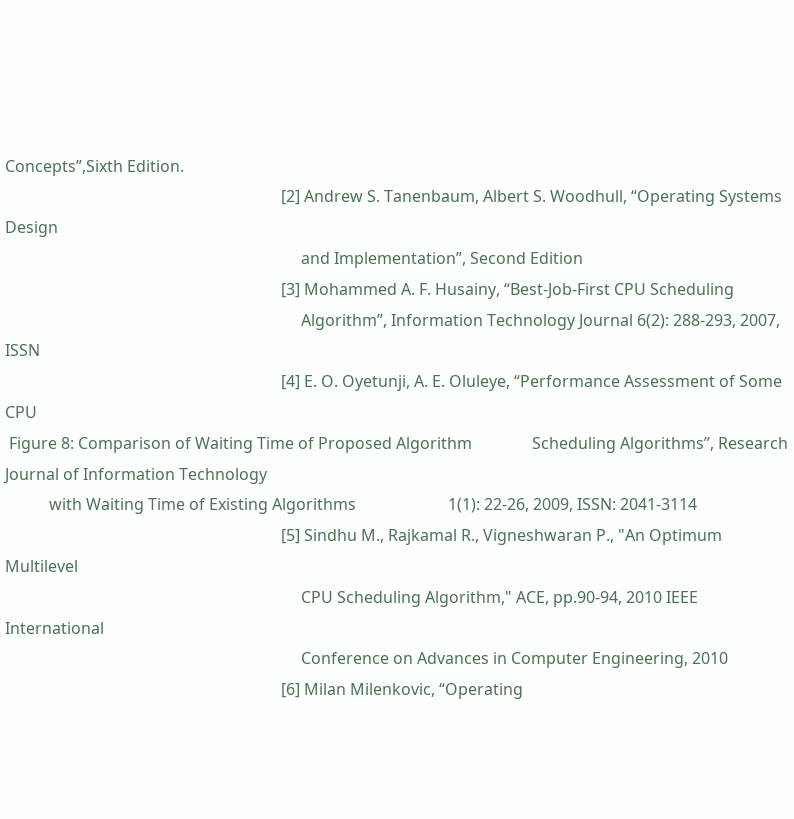Concepts”,Sixth Edition.
                                                                     [2] Andrew S. Tanenbaum, Albert S. Woodhull, “Operating Systems Design
                                                                          and Implementation”, Second Edition
                                                                     [3] Mohammed A. F. Husainy, “Best-Job-First CPU Scheduling
                                                                          Algorithm”, Information Technology Journal 6(2): 288-293, 2007, ISSN
                                                                     [4] E. O. Oyetunji, A. E. Oluleye, “Performance Assessment of Some CPU
 Figure 8: Comparison of Waiting Time of Proposed Algorithm               Scheduling Algorithms”, Research Journal of Information Technology
           with Waiting Time of Existing Algorithms                       1(1): 22-26, 2009, ISSN: 2041-3114
                                                                     [5] Sindhu M., Rajkamal R., Vigneshwaran P., "An Optimum Multilevel
                                                                          CPU Scheduling Algorithm," ACE, pp.90-94, 2010 IEEE International
                                                                          Conference on Advances in Computer Engineering, 2010
                                                                     [6] Milan Milenkovic, “Operating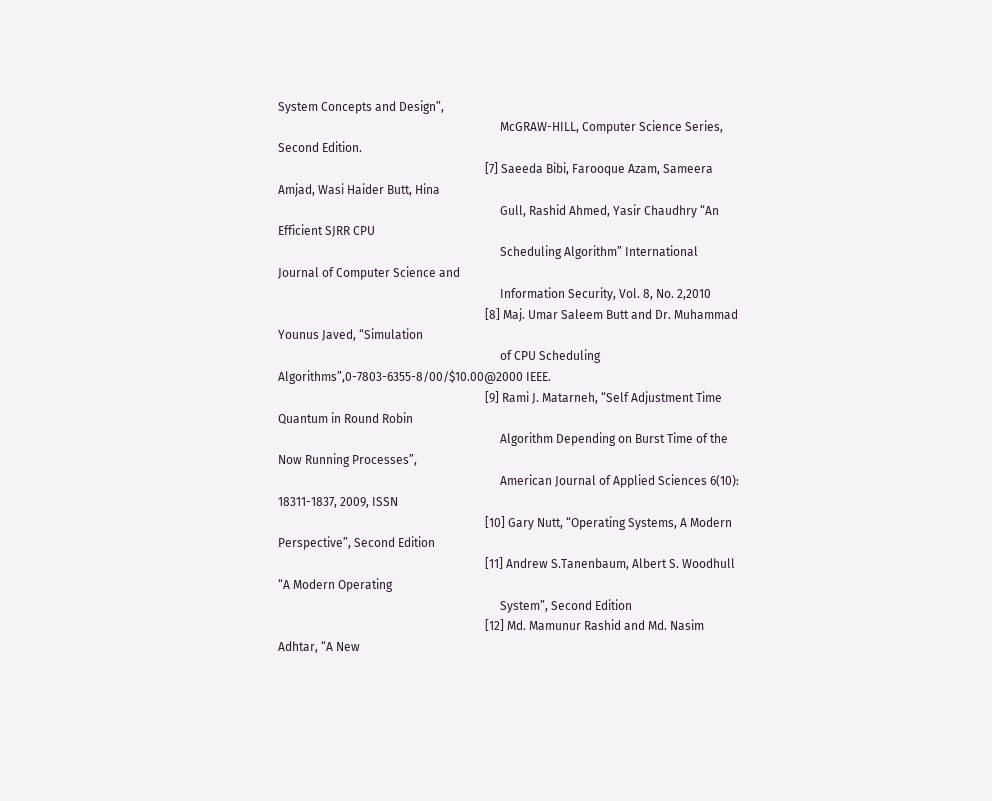System Concepts and Design”,
                                                                          McGRAW-HILL, Computer Science Series, Second Edition.
                                                                     [7] Saeeda Bibi, Farooque Azam, Sameera Amjad, Wasi Haider Butt, Hina
                                                                          Gull, Rashid Ahmed, Yasir Chaudhry “An Efficient SJRR CPU
                                                                          Scheduling Algorithm” International Journal of Computer Science and
                                                                          Information Security, Vol. 8, No. 2,2010
                                                                     [8] Maj. Umar Saleem Butt and Dr. Muhammad Younus Javed, “Simulation
                                                                          of CPU Scheduling Algorithms”,0-7803-6355-8/00/$10.00@2000 IEEE.
                                                                     [9] Rami J. Matarneh, “Self Adjustment Time Quantum in Round Robin
                                                                          Algorithm Depending on Burst Time of the Now Running Processes”,
                                                                          American Journal of Applied Sciences 6(10): 18311-1837, 2009, ISSN
                                                                     [10] Gary Nutt, “Operating Systems, A Modern Perspective”, Second Edition
                                                                     [11] Andrew S.Tanenbaum, Albert S. Woodhull “A Modern Operating
                                                                          System”, Second Edition
                                                                     [12] Md. Mamunur Rashid and Md. Nasim Adhtar, “A New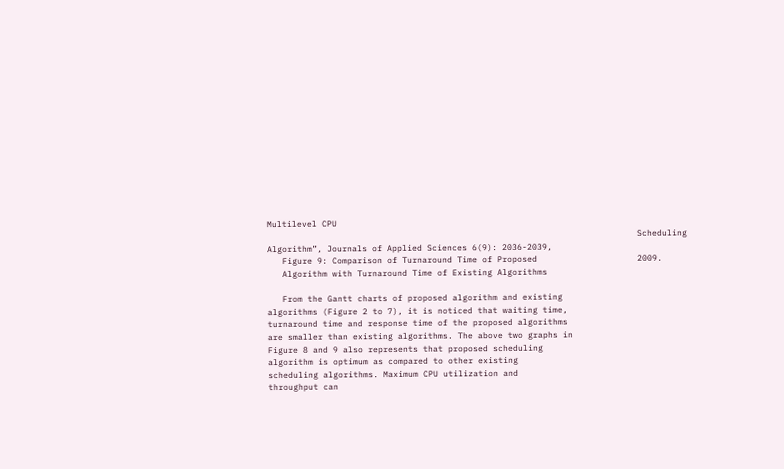Multilevel CPU
                                                                          Scheduling Algorithm”, Journals of Applied Sciences 6(9): 2036-2039,
   Figure 9: Comparison of Turnaround Time of Proposed                    2009.
   Algorithm with Turnaround Time of Existing Algorithms

   From the Gantt charts of proposed algorithm and existing
algorithms (Figure 2 to 7), it is noticed that waiting time,
turnaround time and response time of the proposed algorithms
are smaller than existing algorithms. The above two graphs in
Figure 8 and 9 also represents that proposed scheduling
algorithm is optimum as compared to other existing
scheduling algorithms. Maximum CPU utilization and
throughput can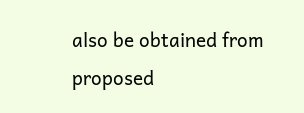also be obtained from proposed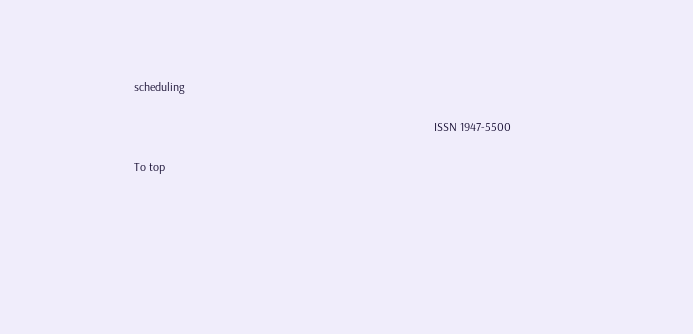scheduling

                                                                                                    ISSN 1947-5500

To top